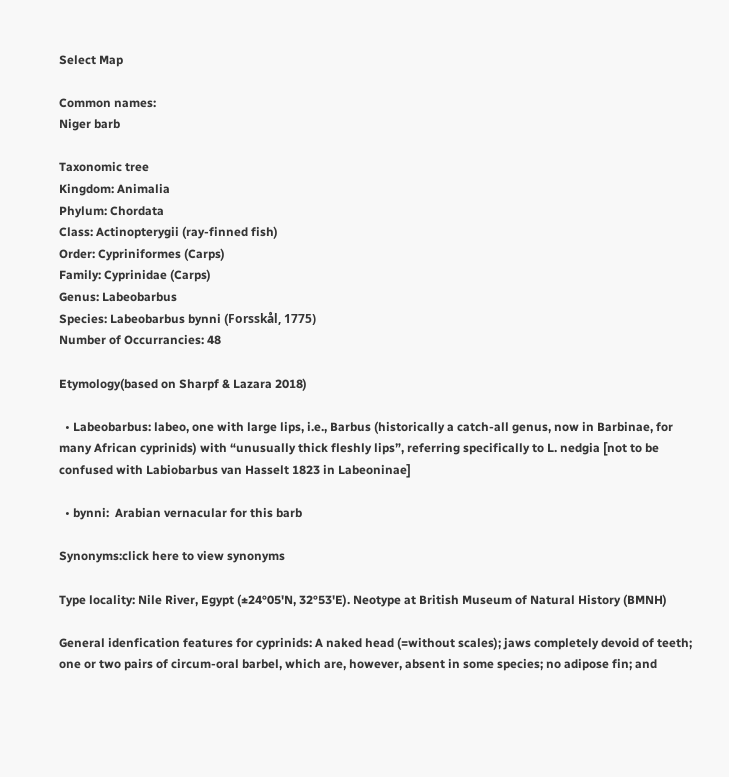Select Map

Common names:
Niger barb

Taxonomic tree
Kingdom: Animalia
Phylum: Chordata
Class: Actinopterygii (ray-finned fish)
Order: Cypriniformes (Carps)
Family: Cyprinidae (Carps)
Genus: Labeobarbus
Species: Labeobarbus bynni (Forsskål, 1775)
Number of Occurrancies: 48

Etymology(based on Sharpf & Lazara 2018)

  • Labeobarbus: labeo, one with large lips, i.e., Barbus (historically a catch-all genus, now in Barbinae, for many African cyprinids) with “unusually thick fleshly lips”, referring specifically to L. nedgia [not to be confused with Labiobarbus van Hasselt 1823 in Labeoninae]

  • bynni:  Arabian vernacular for this barb

Synonyms:click here to view synonyms

Type locality: Nile River, Egypt (±24°05'N, 32°53'E). Neotype at British Museum of Natural History (BMNH)

General idenfication features for cyprinids: A naked head (=without scales); jaws completely devoid of teeth; one or two pairs of circum-oral barbel, which are, however, absent in some species; no adipose fin; and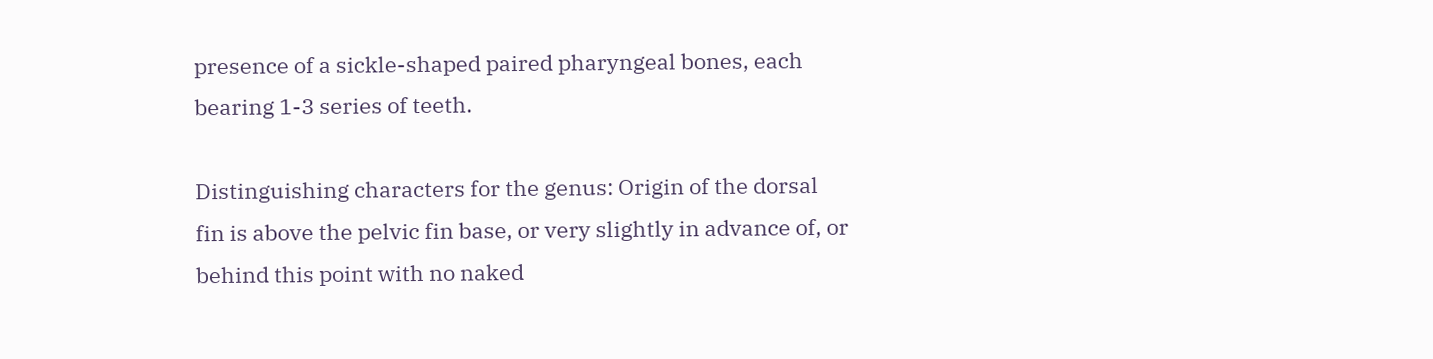presence of a sickle-shaped paired pharyngeal bones, each bearing 1-3 series of teeth.

Distinguishing characters for the genus: Origin of the dorsal fin is above the pelvic fin base, or very slightly in advance of, or behind this point with no naked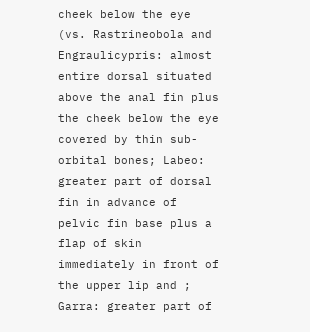cheek below the eye (vs. Rastrineobola and Engraulicypris: almost entire dorsal situated above the anal fin plus the cheek below the eye covered by thin sub-orbital bones; Labeo: greater part of dorsal fin in advance of pelvic fin base plus a flap of skin immediately in front of the upper lip and ; Garra: greater part of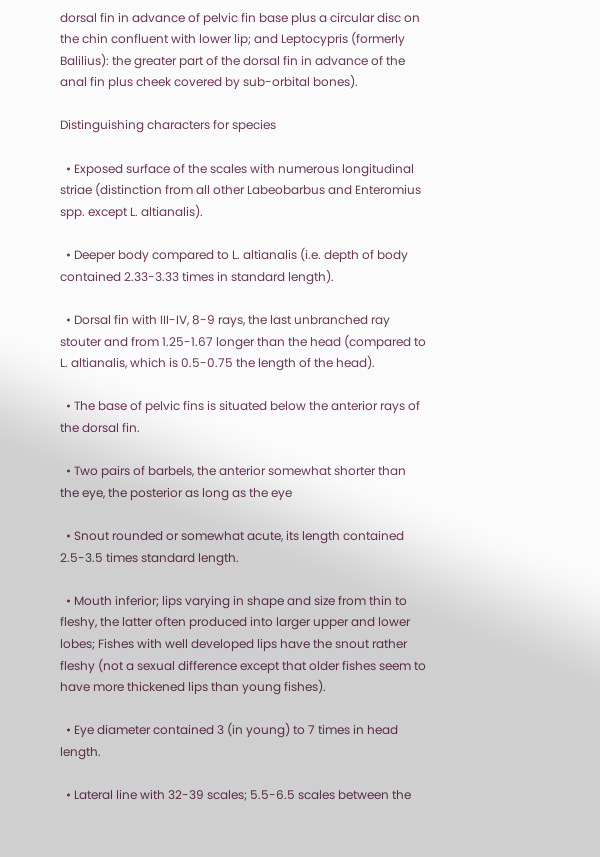dorsal fin in advance of pelvic fin base plus a circular disc on the chin confluent with lower lip; and Leptocypris (formerly Balilius): the greater part of the dorsal fin in advance of the anal fin plus cheek covered by sub-orbital bones).

Distinguishing characters for species

  • Exposed surface of the scales with numerous longitudinal striae (distinction from all other Labeobarbus and Enteromius spp. except L. altianalis).

  • Deeper body compared to L. altianalis (i.e. depth of body contained 2.33-3.33 times in standard length).

  • Dorsal fin with III-IV, 8-9 rays, the last unbranched ray stouter and from 1.25-1.67 longer than the head (compared to L. altianalis, which is 0.5-0.75 the length of the head).

  • The base of pelvic fins is situated below the anterior rays of the dorsal fin.

  • Two pairs of barbels, the anterior somewhat shorter than the eye, the posterior as long as the eye

  • Snout rounded or somewhat acute, its length contained 2.5-3.5 times standard length.

  • Mouth inferior; lips varying in shape and size from thin to fleshy, the latter often produced into larger upper and lower lobes; Fishes with well developed lips have the snout rather fleshy (not a sexual difference except that older fishes seem to have more thickened lips than young fishes).

  • Eye diameter contained 3 (in young) to 7 times in head length.

  • Lateral line with 32-39 scales; 5.5-6.5 scales between the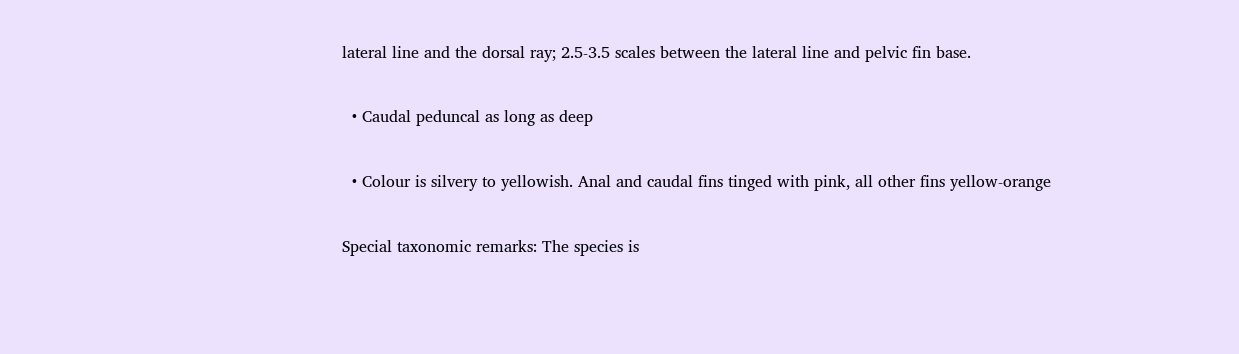lateral line and the dorsal ray; 2.5-3.5 scales between the lateral line and pelvic fin base.

  • Caudal peduncal as long as deep

  • Colour is silvery to yellowish. Anal and caudal fins tinged with pink, all other fins yellow-orange

Special taxonomic remarks: The species is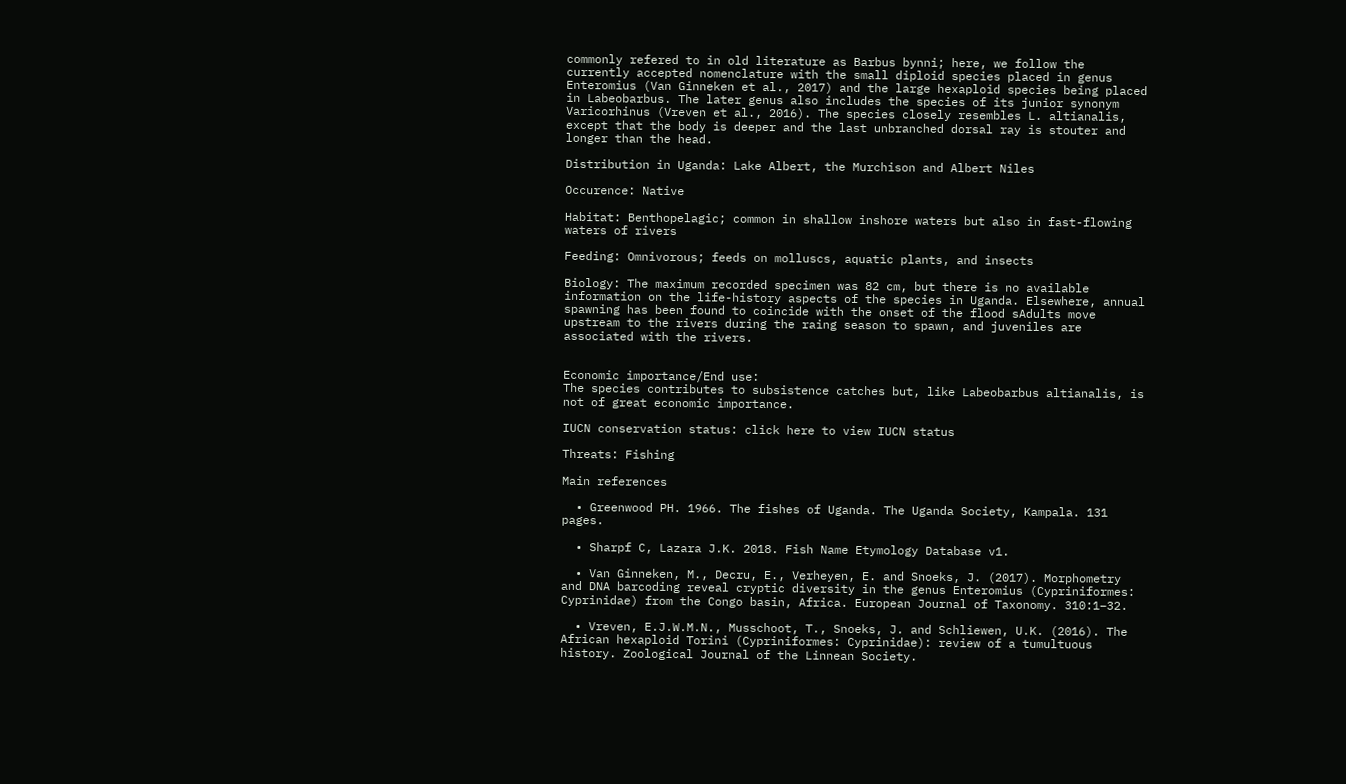commonly refered to in old literature as Barbus bynni; here, we follow the currently accepted nomenclature with the small diploid species placed in genus Enteromius (Van Ginneken et al., 2017) and the large hexaploid species being placed in Labeobarbus. The later genus also includes the species of its junior synonym Varicorhinus (Vreven et al., 2016). The species closely resembles L. altianalis, except that the body is deeper and the last unbranched dorsal ray is stouter and longer than the head.

Distribution in Uganda: Lake Albert, the Murchison and Albert Niles

Occurence: Native

Habitat: Benthopelagic; common in shallow inshore waters but also in fast-flowing waters of rivers

Feeding: Omnivorous; feeds on molluscs, aquatic plants, and insects

Biology: The maximum recorded specimen was 82 cm, but there is no available information on the life-history aspects of the species in Uganda. Elsewhere, annual spawning has been found to coincide with the onset of the flood sAdults move upstream to the rivers during the raing season to spawn, and juveniles are associated with the rivers.


Economic importance/End use:
The species contributes to subsistence catches but, like Labeobarbus altianalis, is not of great economic importance.

IUCN conservation status: click here to view IUCN status

Threats: Fishing

Main references

  • Greenwood PH. 1966. The fishes of Uganda. The Uganda Society, Kampala. 131 pages.

  • Sharpf C, Lazara J.K. 2018. Fish Name Etymology Database v1.

  • Van Ginneken, M., Decru, E., Verheyen, E. and Snoeks, J. (2017). Morphometry and DNA barcoding reveal cryptic diversity in the genus Enteromius (Cypriniformes: Cyprinidae) from the Congo basin, Africa. European Journal of Taxonomy. 310:1–32.

  • Vreven, E.J.W.M.N., Musschoot, T., Snoeks, J. and Schliewen, U.K. (2016). The African hexaploid Torini (Cypriniformes: Cyprinidae): review of a tumultuous history. Zoological Journal of the Linnean Society.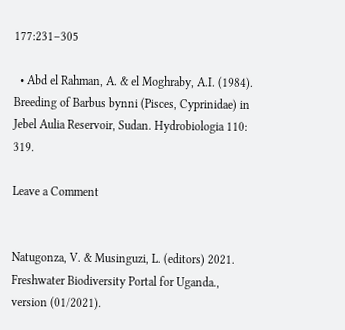177:231–305

  • Abd el Rahman, A. & el Moghraby, A.I. (1984). Breeding of Barbus bynni (Pisces, Cyprinidae) in Jebel Aulia Reservoir, Sudan. Hydrobiologia 110: 319.

Leave a Comment


Natugonza, V. & Musinguzi, L. (editors) 2021. Freshwater Biodiversity Portal for Uganda., version (01/2021).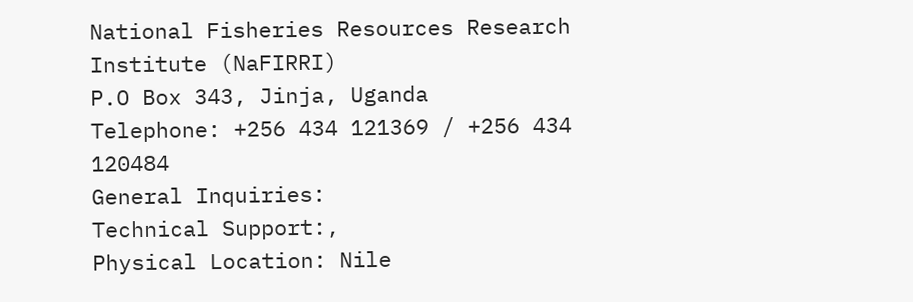National Fisheries Resources Research Institute (NaFIRRI)
P.O Box 343, Jinja, Uganda
Telephone: +256 434 121369 / +256 434 120484
General Inquiries:
Technical Support:,
Physical Location: Nile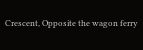Crescent, Opposite the wagon ferry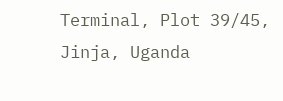Terminal, Plot 39/45, Jinja, Uganda